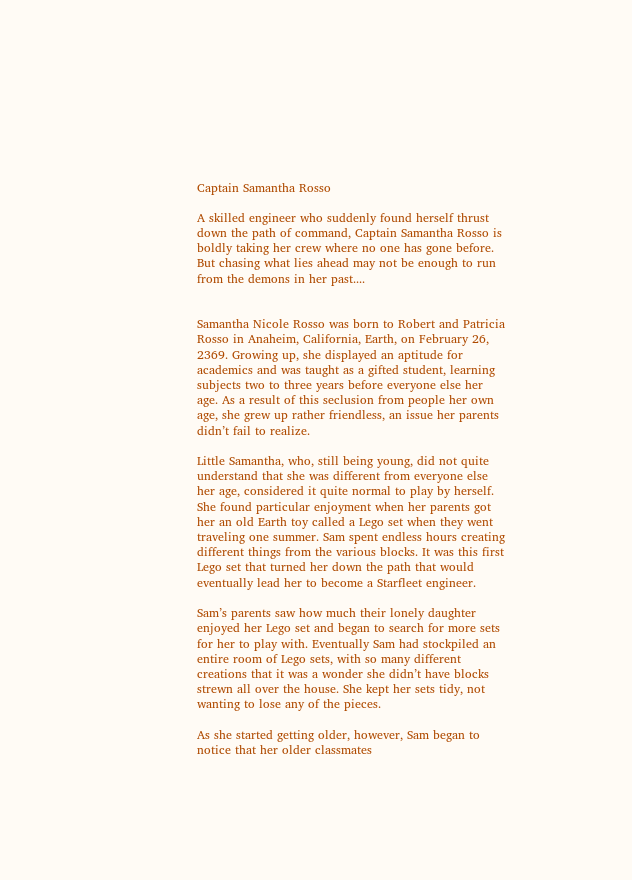Captain Samantha Rosso

A skilled engineer who suddenly found herself thrust down the path of command, Captain Samantha Rosso is boldly taking her crew where no one has gone before. But chasing what lies ahead may not be enough to run from the demons in her past....


Samantha Nicole Rosso was born to Robert and Patricia Rosso in Anaheim, California, Earth, on February 26, 2369. Growing up, she displayed an aptitude for academics and was taught as a gifted student, learning subjects two to three years before everyone else her age. As a result of this seclusion from people her own age, she grew up rather friendless, an issue her parents didn’t fail to realize.

Little Samantha, who, still being young, did not quite understand that she was different from everyone else her age, considered it quite normal to play by herself. She found particular enjoyment when her parents got her an old Earth toy called a Lego set when they went traveling one summer. Sam spent endless hours creating different things from the various blocks. It was this first Lego set that turned her down the path that would eventually lead her to become a Starfleet engineer.

Sam’s parents saw how much their lonely daughter enjoyed her Lego set and began to search for more sets for her to play with. Eventually Sam had stockpiled an entire room of Lego sets, with so many different creations that it was a wonder she didn’t have blocks strewn all over the house. She kept her sets tidy, not wanting to lose any of the pieces.

As she started getting older, however, Sam began to notice that her older classmates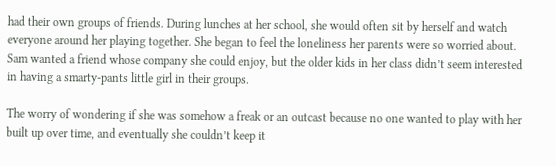had their own groups of friends. During lunches at her school, she would often sit by herself and watch everyone around her playing together. She began to feel the loneliness her parents were so worried about. Sam wanted a friend whose company she could enjoy, but the older kids in her class didn’t seem interested in having a smarty-pants little girl in their groups.

The worry of wondering if she was somehow a freak or an outcast because no one wanted to play with her built up over time, and eventually she couldn’t keep it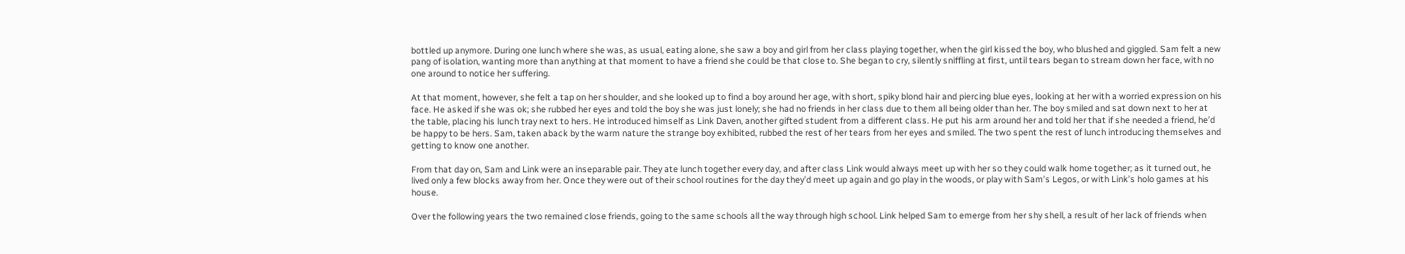bottled up anymore. During one lunch where she was, as usual, eating alone, she saw a boy and girl from her class playing together, when the girl kissed the boy, who blushed and giggled. Sam felt a new pang of isolation, wanting more than anything at that moment to have a friend she could be that close to. She began to cry, silently sniffling at first, until tears began to stream down her face, with no one around to notice her suffering.

At that moment, however, she felt a tap on her shoulder, and she looked up to find a boy around her age, with short, spiky blond hair and piercing blue eyes, looking at her with a worried expression on his face. He asked if she was ok; she rubbed her eyes and told the boy she was just lonely; she had no friends in her class due to them all being older than her. The boy smiled and sat down next to her at the table, placing his lunch tray next to hers. He introduced himself as Link Daven, another gifted student from a different class. He put his arm around her and told her that if she needed a friend, he’d be happy to be hers. Sam, taken aback by the warm nature the strange boy exhibited, rubbed the rest of her tears from her eyes and smiled. The two spent the rest of lunch introducing themselves and getting to know one another.

From that day on, Sam and Link were an inseparable pair. They ate lunch together every day, and after class Link would always meet up with her so they could walk home together; as it turned out, he lived only a few blocks away from her. Once they were out of their school routines for the day they’d meet up again and go play in the woods, or play with Sam’s Legos, or with Link’s holo games at his house.

Over the following years the two remained close friends, going to the same schools all the way through high school. Link helped Sam to emerge from her shy shell, a result of her lack of friends when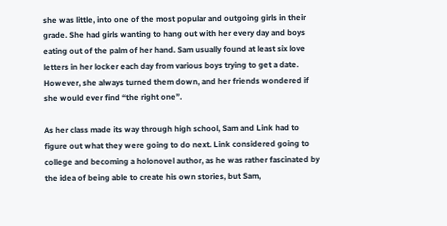she was little, into one of the most popular and outgoing girls in their grade. She had girls wanting to hang out with her every day and boys eating out of the palm of her hand. Sam usually found at least six love letters in her locker each day from various boys trying to get a date. However, she always turned them down, and her friends wondered if she would ever find “the right one”.

As her class made its way through high school, Sam and Link had to figure out what they were going to do next. Link considered going to college and becoming a holonovel author, as he was rather fascinated by the idea of being able to create his own stories, but Sam,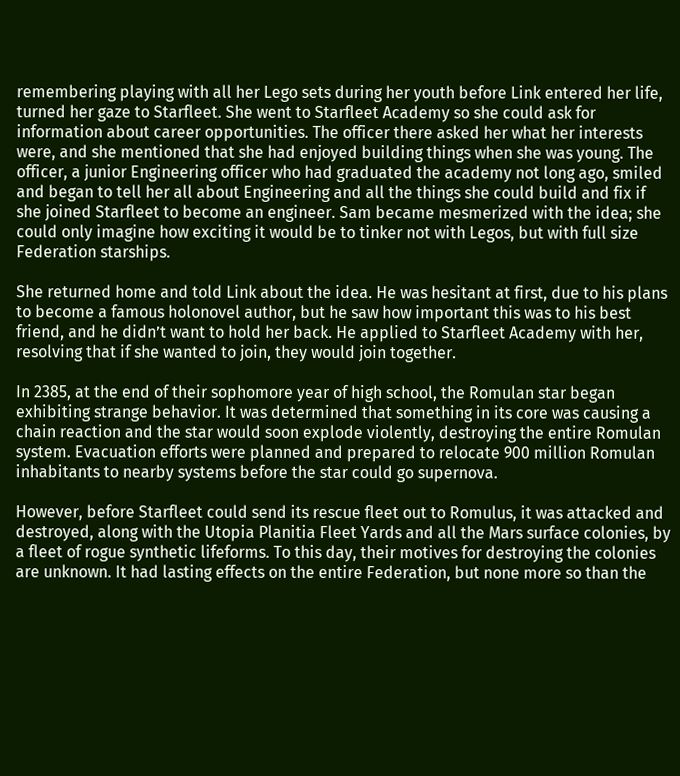remembering playing with all her Lego sets during her youth before Link entered her life, turned her gaze to Starfleet. She went to Starfleet Academy so she could ask for information about career opportunities. The officer there asked her what her interests were, and she mentioned that she had enjoyed building things when she was young. The officer, a junior Engineering officer who had graduated the academy not long ago, smiled and began to tell her all about Engineering and all the things she could build and fix if she joined Starfleet to become an engineer. Sam became mesmerized with the idea; she could only imagine how exciting it would be to tinker not with Legos, but with full size Federation starships.

She returned home and told Link about the idea. He was hesitant at first, due to his plans to become a famous holonovel author, but he saw how important this was to his best friend, and he didn’t want to hold her back. He applied to Starfleet Academy with her, resolving that if she wanted to join, they would join together.

In 2385, at the end of their sophomore year of high school, the Romulan star began exhibiting strange behavior. It was determined that something in its core was causing a chain reaction and the star would soon explode violently, destroying the entire Romulan system. Evacuation efforts were planned and prepared to relocate 900 million Romulan inhabitants to nearby systems before the star could go supernova.

However, before Starfleet could send its rescue fleet out to Romulus, it was attacked and destroyed, along with the Utopia Planitia Fleet Yards and all the Mars surface colonies, by a fleet of rogue synthetic lifeforms. To this day, their motives for destroying the colonies are unknown. It had lasting effects on the entire Federation, but none more so than the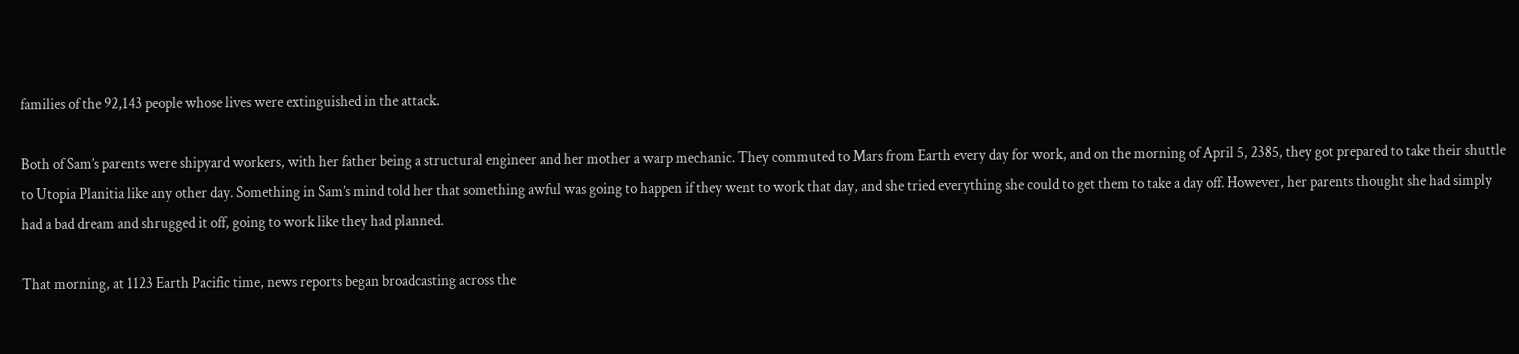families of the 92,143 people whose lives were extinguished in the attack.

Both of Sam’s parents were shipyard workers, with her father being a structural engineer and her mother a warp mechanic. They commuted to Mars from Earth every day for work, and on the morning of April 5, 2385, they got prepared to take their shuttle to Utopia Planitia like any other day. Something in Sam’s mind told her that something awful was going to happen if they went to work that day, and she tried everything she could to get them to take a day off. However, her parents thought she had simply had a bad dream and shrugged it off, going to work like they had planned.

That morning, at 1123 Earth Pacific time, news reports began broadcasting across the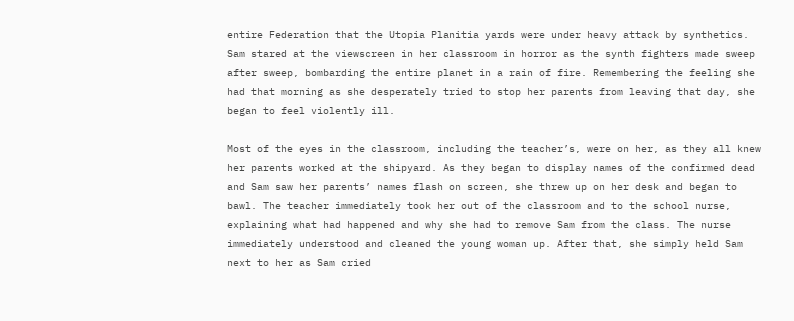entire Federation that the Utopia Planitia yards were under heavy attack by synthetics. Sam stared at the viewscreen in her classroom in horror as the synth fighters made sweep after sweep, bombarding the entire planet in a rain of fire. Remembering the feeling she had that morning as she desperately tried to stop her parents from leaving that day, she began to feel violently ill.

Most of the eyes in the classroom, including the teacher’s, were on her, as they all knew her parents worked at the shipyard. As they began to display names of the confirmed dead and Sam saw her parents’ names flash on screen, she threw up on her desk and began to bawl. The teacher immediately took her out of the classroom and to the school nurse, explaining what had happened and why she had to remove Sam from the class. The nurse immediately understood and cleaned the young woman up. After that, she simply held Sam next to her as Sam cried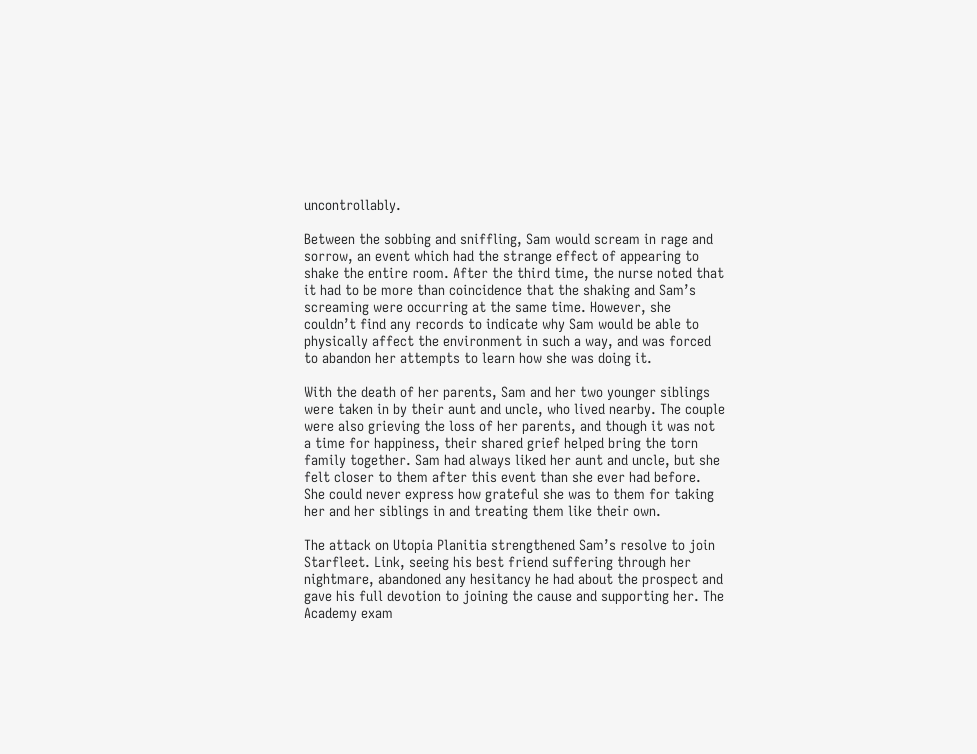uncontrollably.

Between the sobbing and sniffling, Sam would scream in rage and sorrow, an event which had the strange effect of appearing to shake the entire room. After the third time, the nurse noted that it had to be more than coincidence that the shaking and Sam’s screaming were occurring at the same time. However, she couldn’t find any records to indicate why Sam would be able to physically affect the environment in such a way, and was forced to abandon her attempts to learn how she was doing it.

With the death of her parents, Sam and her two younger siblings were taken in by their aunt and uncle, who lived nearby. The couple were also grieving the loss of her parents, and though it was not a time for happiness, their shared grief helped bring the torn family together. Sam had always liked her aunt and uncle, but she felt closer to them after this event than she ever had before. She could never express how grateful she was to them for taking her and her siblings in and treating them like their own.

The attack on Utopia Planitia strengthened Sam’s resolve to join Starfleet. Link, seeing his best friend suffering through her nightmare, abandoned any hesitancy he had about the prospect and gave his full devotion to joining the cause and supporting her. The Academy exam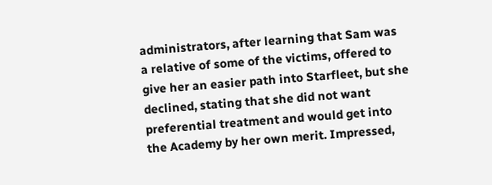administrators, after learning that Sam was a relative of some of the victims, offered to give her an easier path into Starfleet, but she declined, stating that she did not want preferential treatment and would get into the Academy by her own merit. Impressed,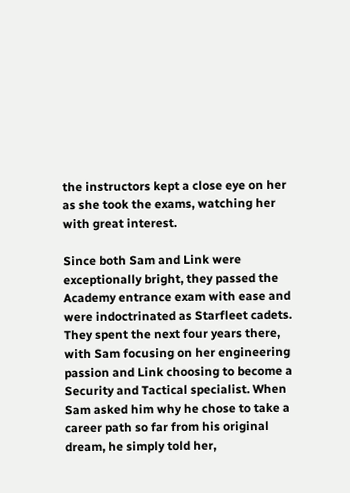the instructors kept a close eye on her as she took the exams, watching her with great interest.

Since both Sam and Link were exceptionally bright, they passed the Academy entrance exam with ease and were indoctrinated as Starfleet cadets. They spent the next four years there, with Sam focusing on her engineering passion and Link choosing to become a Security and Tactical specialist. When Sam asked him why he chose to take a career path so far from his original dream, he simply told her,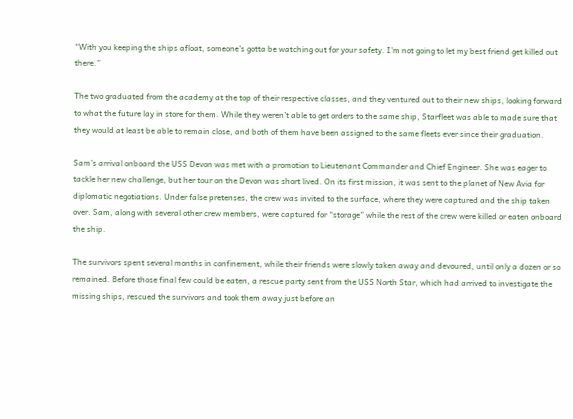“With you keeping the ships afloat, someone’s gotta be watching out for your safety. I’m not going to let my best friend get killed out there.”

The two graduated from the academy at the top of their respective classes, and they ventured out to their new ships, looking forward to what the future lay in store for them. While they weren’t able to get orders to the same ship, Starfleet was able to made sure that they would at least be able to remain close, and both of them have been assigned to the same fleets ever since their graduation.

Sam’s arrival onboard the USS Devon was met with a promotion to Lieutenant Commander and Chief Engineer. She was eager to tackle her new challenge, but her tour on the Devon was short lived. On its first mission, it was sent to the planet of New Avia for diplomatic negotiations. Under false pretenses, the crew was invited to the surface, where they were captured and the ship taken over. Sam, along with several other crew members, were captured for “storage” while the rest of the crew were killed or eaten onboard the ship.

The survivors spent several months in confinement, while their friends were slowly taken away and devoured, until only a dozen or so remained. Before those final few could be eaten, a rescue party sent from the USS North Star, which had arrived to investigate the missing ships, rescued the survivors and took them away just before an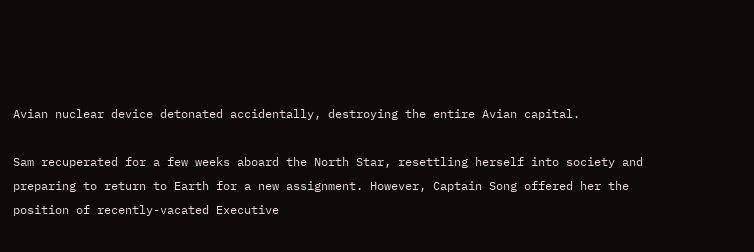Avian nuclear device detonated accidentally, destroying the entire Avian capital.

Sam recuperated for a few weeks aboard the North Star, resettling herself into society and preparing to return to Earth for a new assignment. However, Captain Song offered her the position of recently-vacated Executive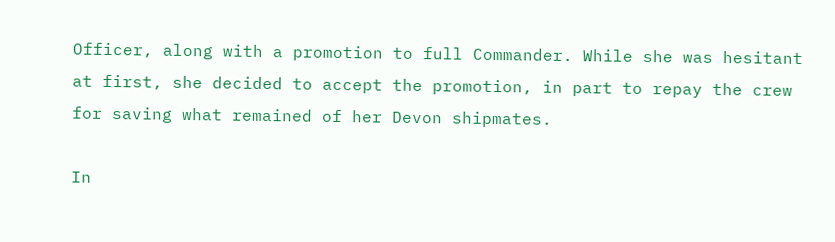Officer, along with a promotion to full Commander. While she was hesitant at first, she decided to accept the promotion, in part to repay the crew for saving what remained of her Devon shipmates.

In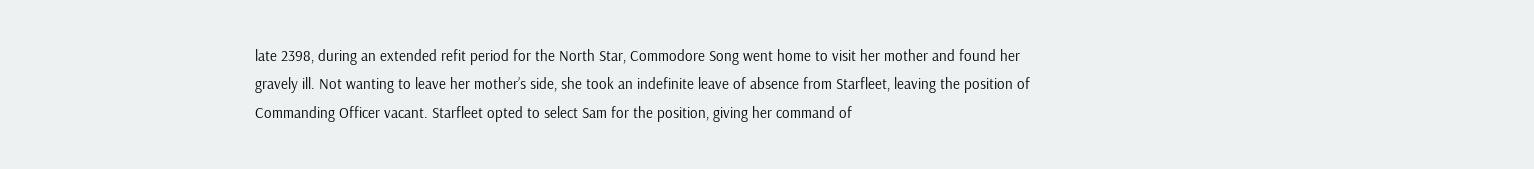late 2398, during an extended refit period for the North Star, Commodore Song went home to visit her mother and found her gravely ill. Not wanting to leave her mother’s side, she took an indefinite leave of absence from Starfleet, leaving the position of Commanding Officer vacant. Starfleet opted to select Sam for the position, giving her command of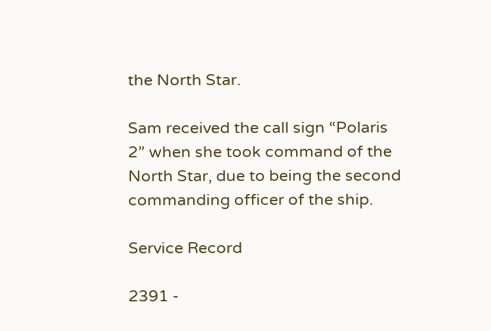the North Star.

Sam received the call sign “Polaris 2” when she took command of the North Star, due to being the second commanding officer of the ship.

Service Record

2391 -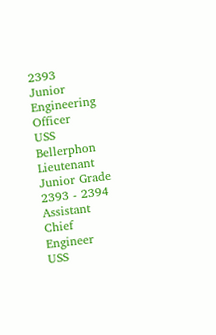2393
Junior Engineering Officer
USS Bellerphon
Lieutenant Junior Grade
2393 - 2394
Assistant Chief Engineer
USS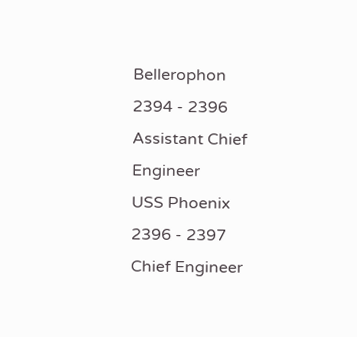Bellerophon
2394 - 2396
Assistant Chief Engineer
USS Phoenix
2396 - 2397
Chief Engineer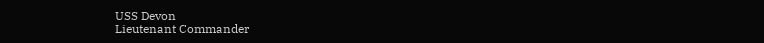USS Devon
Lieutenant Commander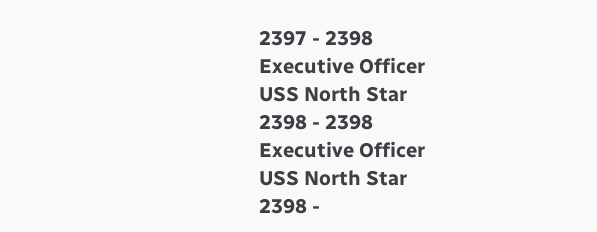2397 - 2398
Executive Officer
USS North Star
2398 - 2398
Executive Officer
USS North Star
2398 -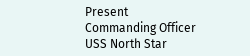Present
Commanding Officer
USS North Star